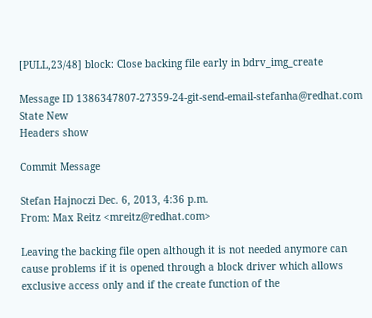[PULL,23/48] block: Close backing file early in bdrv_img_create

Message ID 1386347807-27359-24-git-send-email-stefanha@redhat.com
State New
Headers show

Commit Message

Stefan Hajnoczi Dec. 6, 2013, 4:36 p.m.
From: Max Reitz <mreitz@redhat.com>

Leaving the backing file open although it is not needed anymore can
cause problems if it is opened through a block driver which allows
exclusive access only and if the create function of the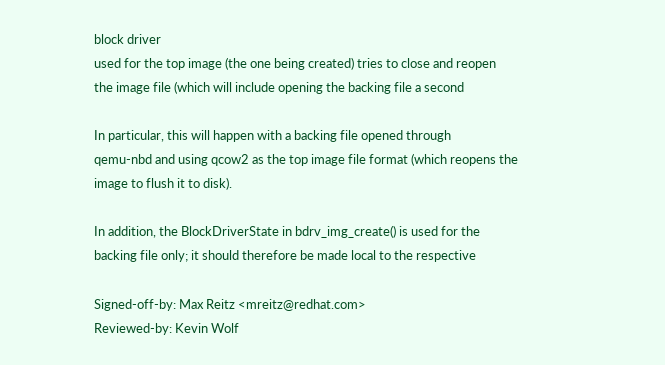block driver
used for the top image (the one being created) tries to close and reopen
the image file (which will include opening the backing file a second

In particular, this will happen with a backing file opened through
qemu-nbd and using qcow2 as the top image file format (which reopens the
image to flush it to disk).

In addition, the BlockDriverState in bdrv_img_create() is used for the
backing file only; it should therefore be made local to the respective

Signed-off-by: Max Reitz <mreitz@redhat.com>
Reviewed-by: Kevin Wolf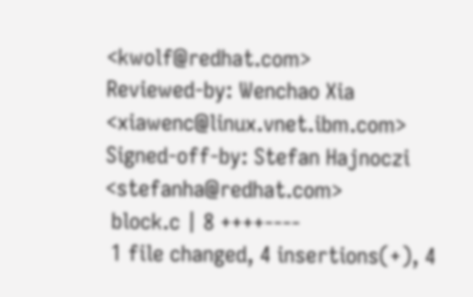<kwolf@redhat.com>
Reviewed-by: Wenchao Xia <xiawenc@linux.vnet.ibm.com>
Signed-off-by: Stefan Hajnoczi <stefanha@redhat.com>
 block.c | 8 ++++----
 1 file changed, 4 insertions(+), 4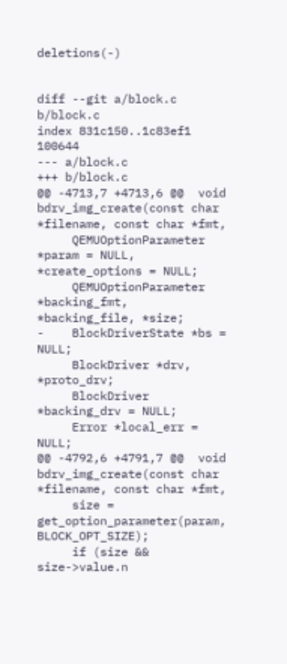deletions(-)


diff --git a/block.c b/block.c
index 831c150..1c83ef1 100644
--- a/block.c
+++ b/block.c
@@ -4713,7 +4713,6 @@  void bdrv_img_create(const char *filename, const char *fmt,
     QEMUOptionParameter *param = NULL, *create_options = NULL;
     QEMUOptionParameter *backing_fmt, *backing_file, *size;
-    BlockDriverState *bs = NULL;
     BlockDriver *drv, *proto_drv;
     BlockDriver *backing_drv = NULL;
     Error *local_err = NULL;
@@ -4792,6 +4791,7 @@  void bdrv_img_create(const char *filename, const char *fmt,
     size = get_option_parameter(param, BLOCK_OPT_SIZE);
     if (size && size->value.n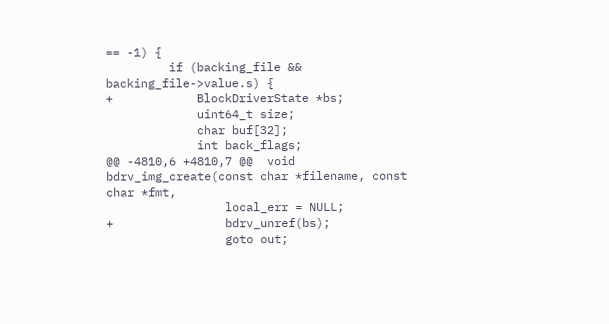== -1) {
         if (backing_file && backing_file->value.s) {
+            BlockDriverState *bs;
             uint64_t size;
             char buf[32];
             int back_flags;
@@ -4810,6 +4810,7 @@  void bdrv_img_create(const char *filename, const char *fmt,
                 local_err = NULL;
+                bdrv_unref(bs);
                 goto out;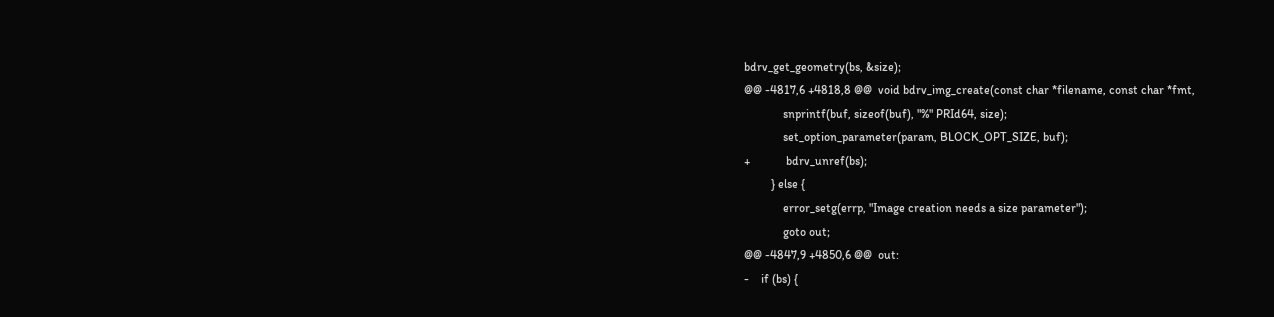bdrv_get_geometry(bs, &size);
@@ -4817,6 +4818,8 @@  void bdrv_img_create(const char *filename, const char *fmt,
             snprintf(buf, sizeof(buf), "%" PRId64, size);
             set_option_parameter(param, BLOCK_OPT_SIZE, buf);
+            bdrv_unref(bs);
         } else {
             error_setg(errp, "Image creation needs a size parameter");
             goto out;
@@ -4847,9 +4850,6 @@  out:
-    if (bs) {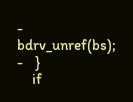-        bdrv_unref(bs);
-    }
     if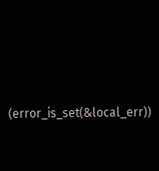(error_is_set(&local_err))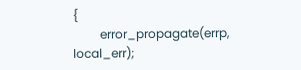{
         error_propagate(errp, local_err);